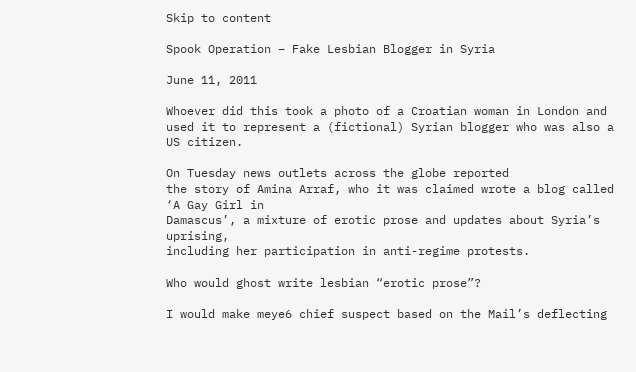Skip to content

Spook Operation – Fake Lesbian Blogger in Syria

June 11, 2011

Whoever did this took a photo of a Croatian woman in London and used it to represent a (fictional) Syrian blogger who was also a US citizen.

On Tuesday news outlets across the globe reported
the story of Amina Arraf, who it was claimed wrote a blog called ‘A Gay Girl in
Damascus’, a mixture of erotic prose and updates about Syria’s uprising,
including her participation in anti-regime protests.

Who would ghost write lesbian “erotic prose”?

I would make meye6 chief suspect based on the Mail’s deflecting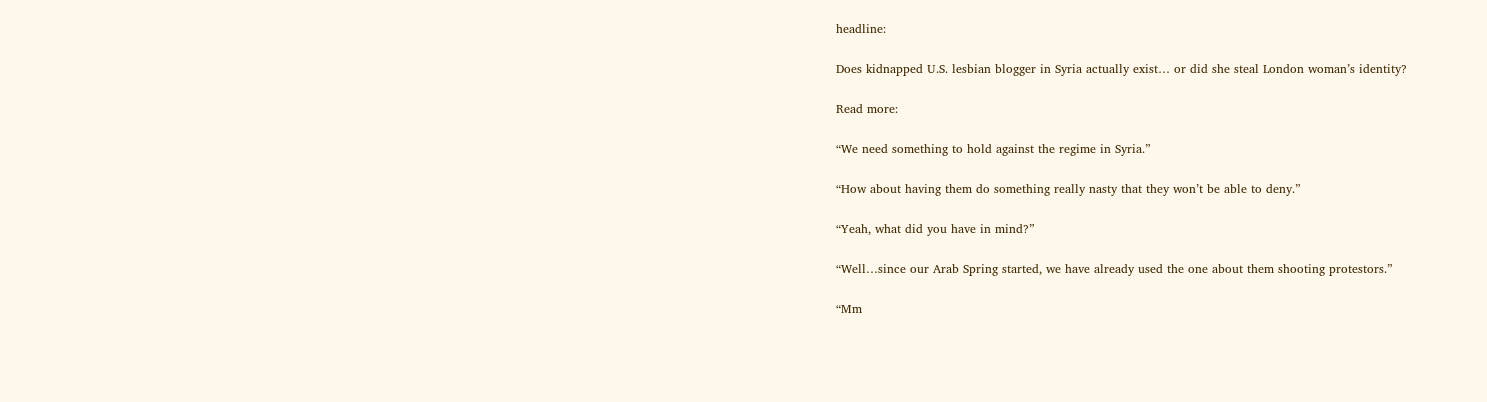headline:

Does kidnapped U.S. lesbian blogger in Syria actually exist… or did she steal London woman’s identity?

Read more:

“We need something to hold against the regime in Syria.”

“How about having them do something really nasty that they won’t be able to deny.”

“Yeah, what did you have in mind?”

“Well…since our Arab Spring started, we have already used the one about them shooting protestors.”

“Mm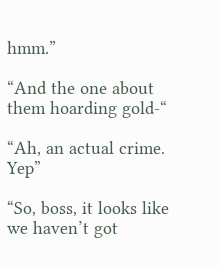hmm.”

“And the one about them hoarding gold-“

“Ah, an actual crime. Yep”

“So, boss, it looks like we haven’t got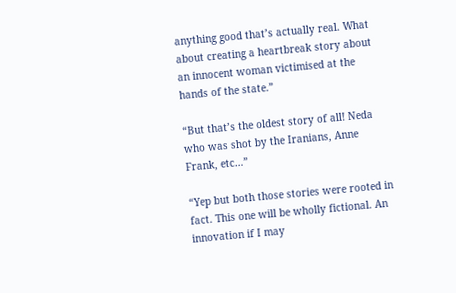anything good that’s actually real. What about creating a heartbreak story about an innocent woman victimised at the hands of the state.”

“But that’s the oldest story of all! Neda who was shot by the Iranians, Anne Frank, etc…”

“Yep but both those stories were rooted in fact. This one will be wholly fictional. An innovation if I may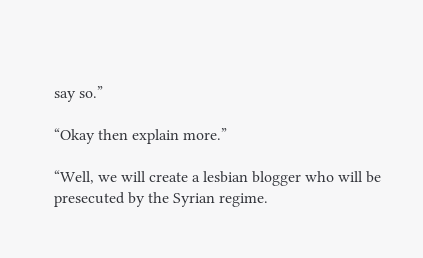say so.”

“Okay then explain more.”

“Well, we will create a lesbian blogger who will be presecuted by the Syrian regime.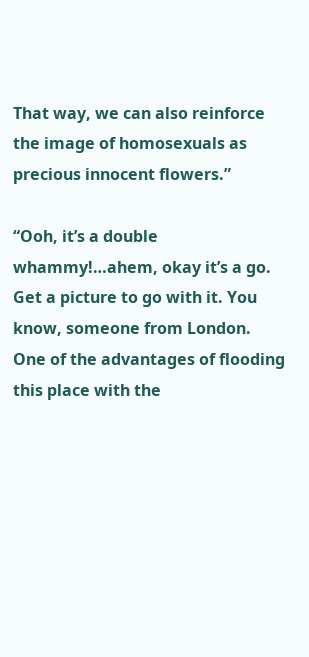That way, we can also reinforce the image of homosexuals as precious innocent flowers.”

“Ooh, it’s a double whammy!…ahem, okay it’s a go. Get a picture to go with it. You know, someone from London. One of the advantages of flooding this place with the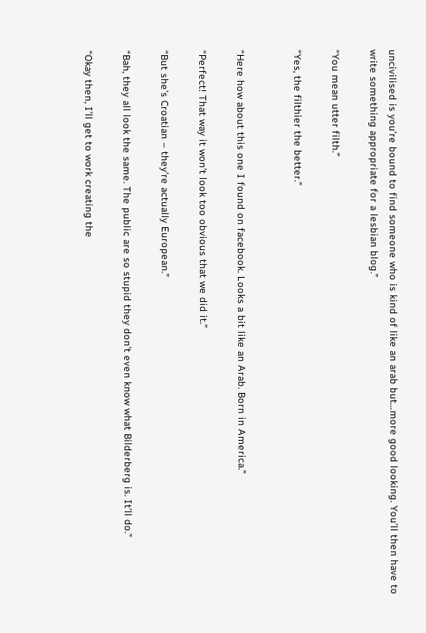uncivilised is you’re bound to find someone who is kind of like an arab but…more good looking. You’ll then have to write something appropriate for a lesbian blog.”

“You mean utter filth.”

“Yes, the filthier the better.”


“Here how about this one I found on facebook. Looks a bit like an Arab. Born in America.”

“Perfect! That way it won’t look too obvious that we did it.”

“But she’s Croatian – they’re actually European.”

“Bah, they all look the same. The public are so stupid they don’t even know what Bilderberg is. It’ll do.”

“Okay then, I’ll get to work creating the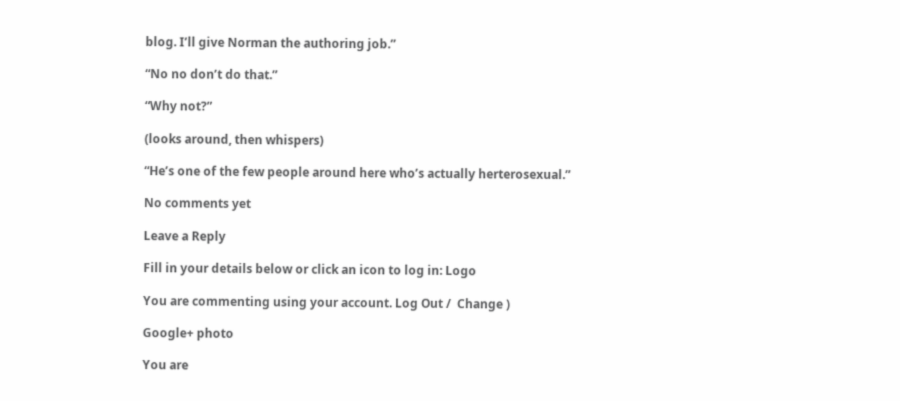blog. I’ll give Norman the authoring job.”

“No no don’t do that.”

“Why not?”

(looks around, then whispers)

“He’s one of the few people around here who’s actually herterosexual.”

No comments yet

Leave a Reply

Fill in your details below or click an icon to log in: Logo

You are commenting using your account. Log Out /  Change )

Google+ photo

You are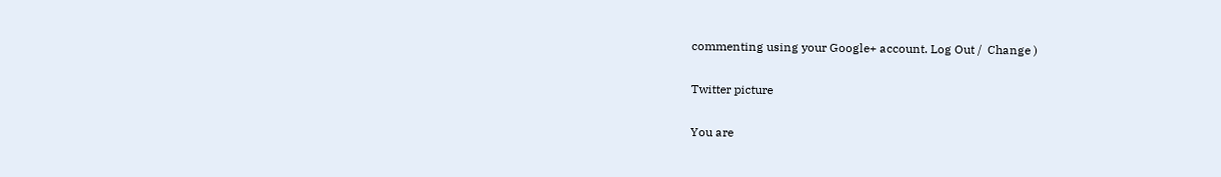commenting using your Google+ account. Log Out /  Change )

Twitter picture

You are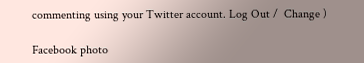commenting using your Twitter account. Log Out /  Change )

Facebook photo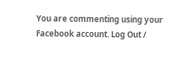You are commenting using your Facebook account. Log Out /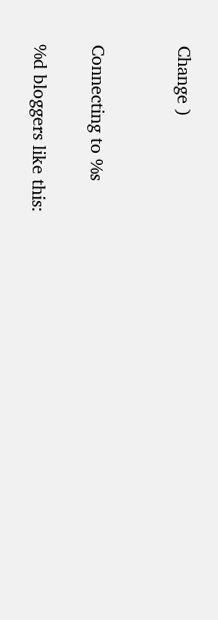Change )


Connecting to %s

%d bloggers like this: